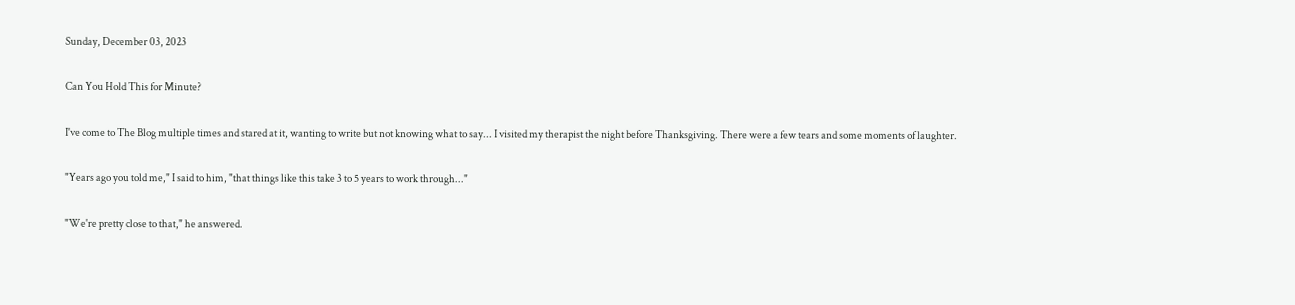Sunday, December 03, 2023

Can You Hold This for Minute?

I've come to The Blog multiple times and stared at it, wanting to write but not knowing what to say... I visited my therapist the night before Thanksgiving. There were a few tears and some moments of laughter.

"Years ago you told me," I said to him, "that things like this take 3 to 5 years to work through..."

"We're pretty close to that," he answered.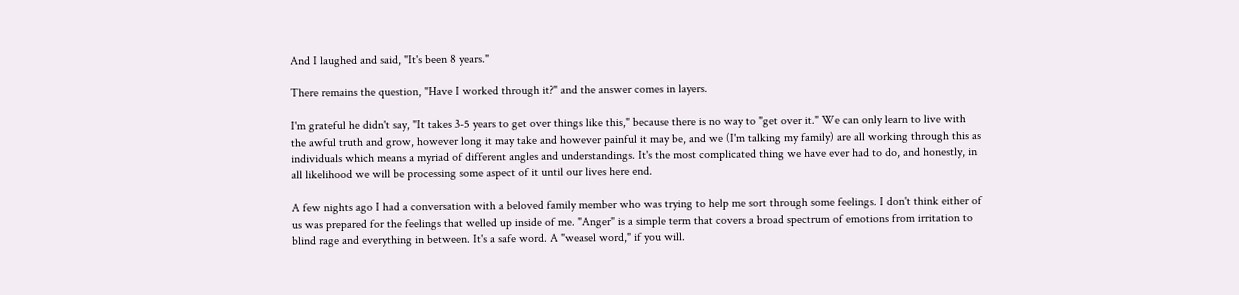And I laughed and said, "It's been 8 years."

There remains the question, "Have I worked through it?" and the answer comes in layers.

I'm grateful he didn't say, "It takes 3-5 years to get over things like this," because there is no way to "get over it." We can only learn to live with the awful truth and grow, however long it may take and however painful it may be, and we (I'm talking my family) are all working through this as individuals which means a myriad of different angles and understandings. It's the most complicated thing we have ever had to do, and honestly, in all likelihood we will be processing some aspect of it until our lives here end.

A few nights ago I had a conversation with a beloved family member who was trying to help me sort through some feelings. I don't think either of us was prepared for the feelings that welled up inside of me. "Anger" is a simple term that covers a broad spectrum of emotions from irritation to blind rage and everything in between. It's a safe word. A "weasel word," if you will.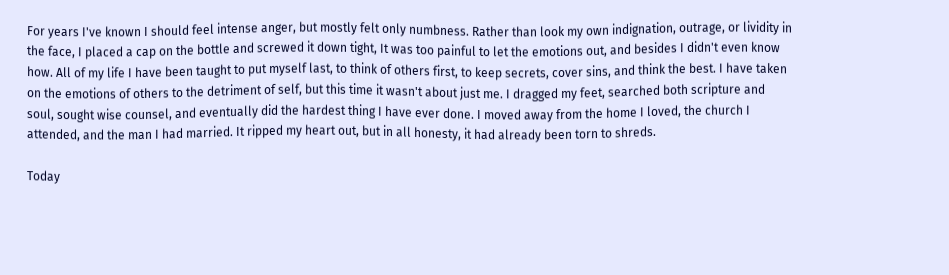For years I've known I should feel intense anger, but mostly felt only numbness. Rather than look my own indignation, outrage, or lividity in the face, I placed a cap on the bottle and screwed it down tight, It was too painful to let the emotions out, and besides I didn't even know how. All of my life I have been taught to put myself last, to think of others first, to keep secrets, cover sins, and think the best. I have taken on the emotions of others to the detriment of self, but this time it wasn't about just me. I dragged my feet, searched both scripture and soul, sought wise counsel, and eventually did the hardest thing I have ever done. I moved away from the home I loved, the church I attended, and the man I had married. It ripped my heart out, but in all honesty, it had already been torn to shreds.

Today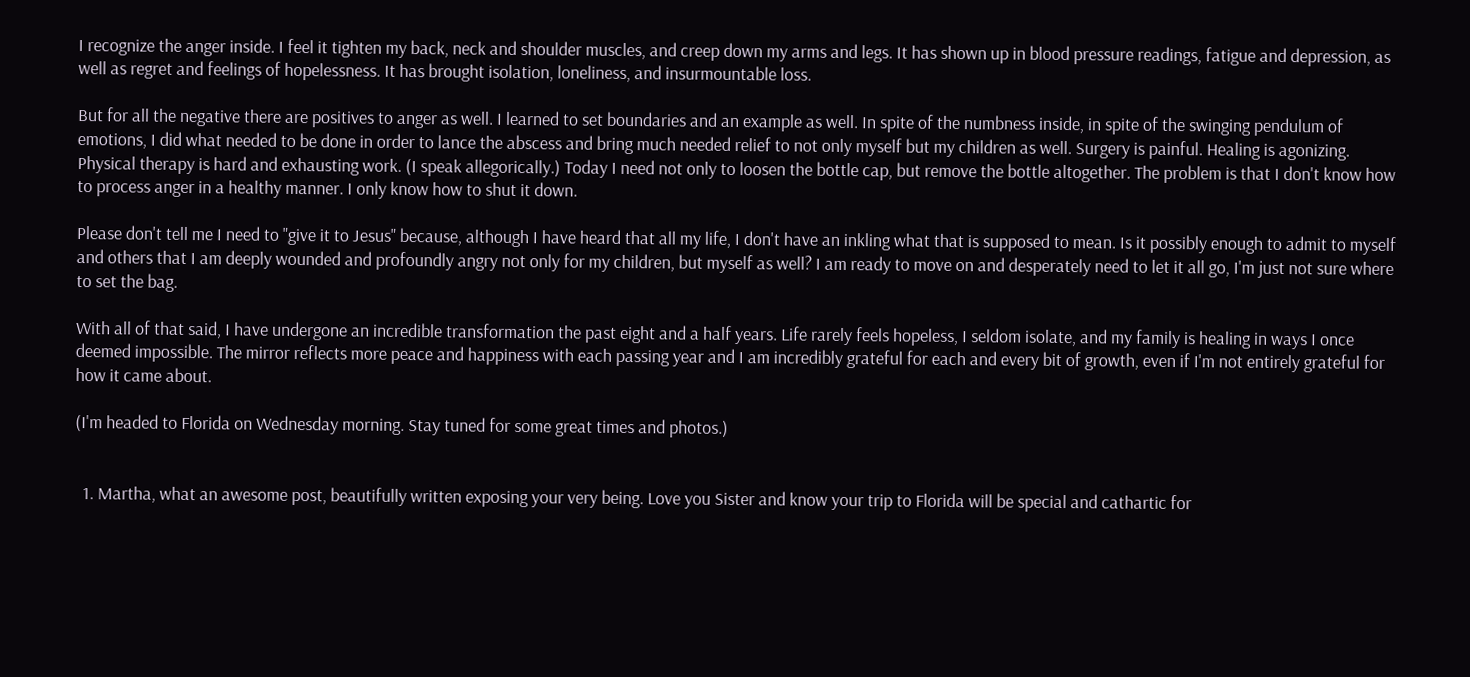I recognize the anger inside. I feel it tighten my back, neck and shoulder muscles, and creep down my arms and legs. It has shown up in blood pressure readings, fatigue and depression, as well as regret and feelings of hopelessness. It has brought isolation, loneliness, and insurmountable loss.

But for all the negative there are positives to anger as well. I learned to set boundaries and an example as well. In spite of the numbness inside, in spite of the swinging pendulum of emotions, I did what needed to be done in order to lance the abscess and bring much needed relief to not only myself but my children as well. Surgery is painful. Healing is agonizing. Physical therapy is hard and exhausting work. (I speak allegorically.) Today I need not only to loosen the bottle cap, but remove the bottle altogether. The problem is that I don't know how to process anger in a healthy manner. I only know how to shut it down.

Please don't tell me I need to "give it to Jesus" because, although I have heard that all my life, I don't have an inkling what that is supposed to mean. Is it possibly enough to admit to myself and others that I am deeply wounded and profoundly angry not only for my children, but myself as well? I am ready to move on and desperately need to let it all go, I'm just not sure where to set the bag.

With all of that said, I have undergone an incredible transformation the past eight and a half years. Life rarely feels hopeless, I seldom isolate, and my family is healing in ways I once deemed impossible. The mirror reflects more peace and happiness with each passing year and I am incredibly grateful for each and every bit of growth, even if I'm not entirely grateful for how it came about.

(I'm headed to Florida on Wednesday morning. Stay tuned for some great times and photos.)


  1. Martha, what an awesome post, beautifully written exposing your very being. Love you Sister and know your trip to Florida will be special and cathartic for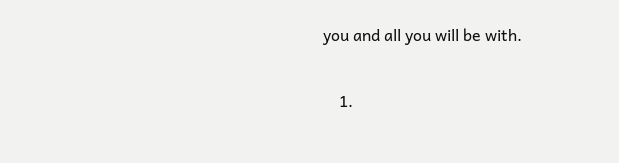you and all you will be with.

    1.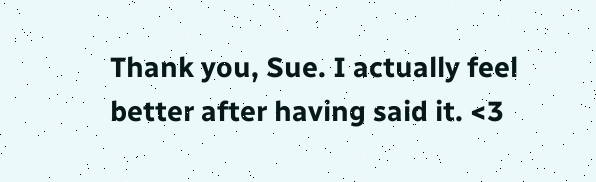Thank you, Sue. I actually feel better after having said it. <3